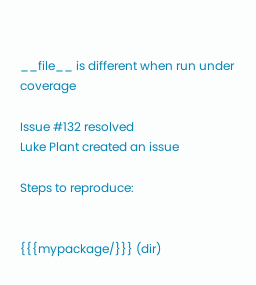__file__ is different when run under coverage

Issue #132 resolved
Luke Plant created an issue

Steps to reproduce:


{{{mypackage/}}} (dir)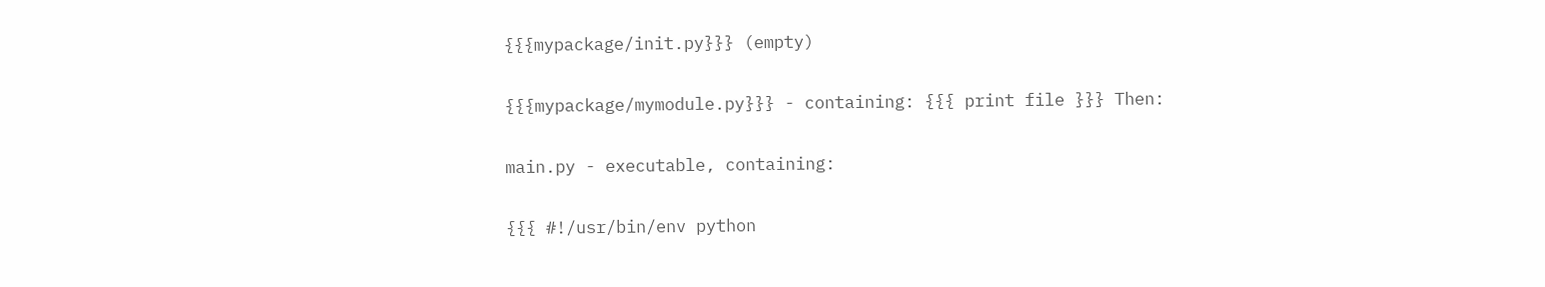{{{mypackage/init.py}}} (empty)

{{{mypackage/mymodule.py}}} - containing: {{{ print file }}} Then:

main.py - executable, containing:

{{{ #!/usr/bin/env python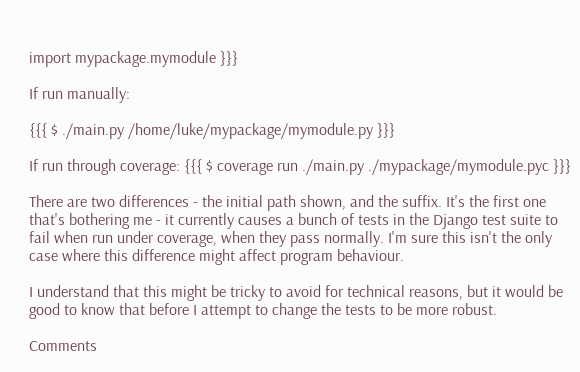import mypackage.mymodule }}}

If run manually:

{{{ $ ./main.py /home/luke/mypackage/mymodule.py }}}

If run through coverage: {{{ $ coverage run ./main.py ./mypackage/mymodule.pyc }}}

There are two differences - the initial path shown, and the suffix. It's the first one that's bothering me - it currently causes a bunch of tests in the Django test suite to fail when run under coverage, when they pass normally. I'm sure this isn't the only case where this difference might affect program behaviour.

I understand that this might be tricky to avoid for technical reasons, but it would be good to know that before I attempt to change the tests to be more robust.

Comments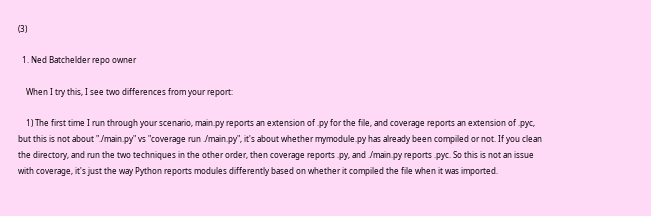(3)

  1. Ned Batchelder repo owner

    When I try this, I see two differences from your report:

    1) The first time I run through your scenario, main.py reports an extension of .py for the file, and coverage reports an extension of .pyc, but this is not about "./main.py" vs "coverage run ./main.py", it's about whether mymodule.py has already been compiled or not. If you clean the directory, and run the two techniques in the other order, then coverage reports .py, and ./main.py reports .pyc. So this is not an issue with coverage, it's just the way Python reports modules differently based on whether it compiled the file when it was imported.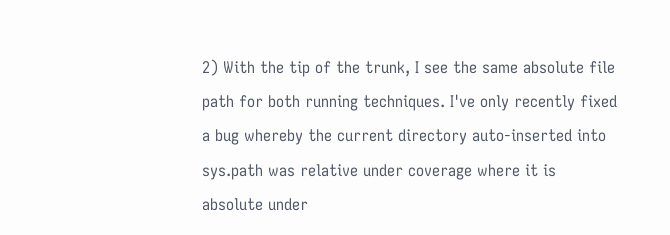2) With the tip of the trunk, I see the same absolute file path for both running techniques. I've only recently fixed a bug whereby the current directory auto-inserted into sys.path was relative under coverage where it is absolute under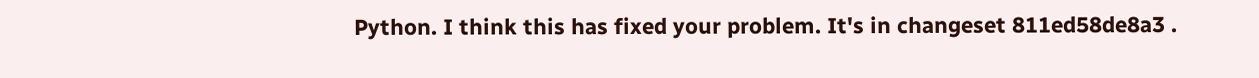Python. I think this has fixed your problem. It's in changeset 811ed58de8a3 .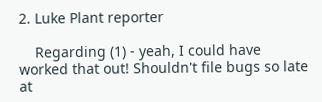2. Luke Plant reporter

    Regarding (1) - yeah, I could have worked that out! Shouldn't file bugs so late at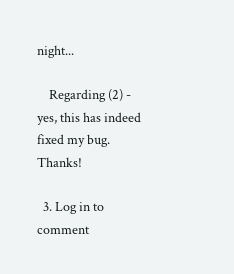night...

    Regarding (2) - yes, this has indeed fixed my bug. Thanks!

  3. Log in to comment